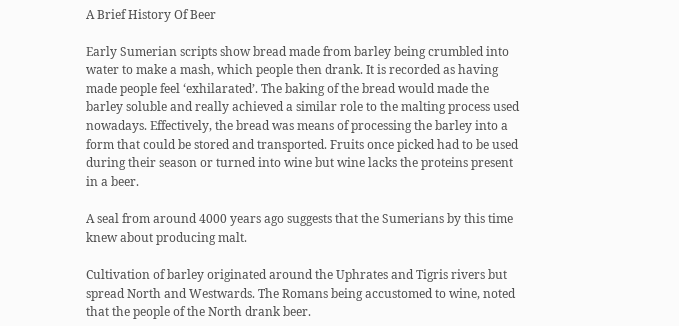A Brief History Of Beer

Early Sumerian scripts show bread made from barley being crumbled into water to make a mash, which people then drank. It is recorded as having made people feel ‘exhilarated’. The baking of the bread would made the barley soluble and really achieved a similar role to the malting process used nowadays. Effectively, the bread was means of processing the barley into a form that could be stored and transported. Fruits once picked had to be used during their season or turned into wine but wine lacks the proteins present in a beer.

A seal from around 4000 years ago suggests that the Sumerians by this time knew about producing malt.

Cultivation of barley originated around the Uphrates and Tigris rivers but spread North and Westwards. The Romans being accustomed to wine, noted that the people of the North drank beer.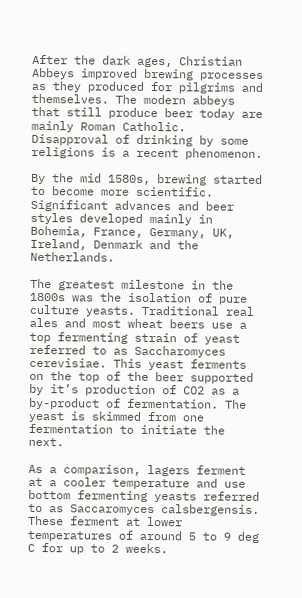After the dark ages, Christian Abbeys improved brewing processes as they produced for pilgrims and themselves. The modern abbeys that still produce beer today are mainly Roman Catholic. Disapproval of drinking by some religions is a recent phenomenon.

By the mid 1580s, brewing started to become more scientific. Significant advances and beer styles developed mainly in Bohemia, France, Germany, UK, Ireland, Denmark and the Netherlands.

The greatest milestone in the 1800s was the isolation of pure culture yeasts. Traditional real ales and most wheat beers use a top fermenting strain of yeast referred to as Saccharomyces cerevisiae. This yeast ferments on the top of the beer supported by it’s production of CO2 as a by-product of fermentation. The yeast is skimmed from one fermentation to initiate the next.

As a comparison, lagers ferment at a cooler temperature and use bottom fermenting yeasts referred to as Saccaromyces calsbergensis. These ferment at lower temperatures of around 5 to 9 deg C for up to 2 weeks.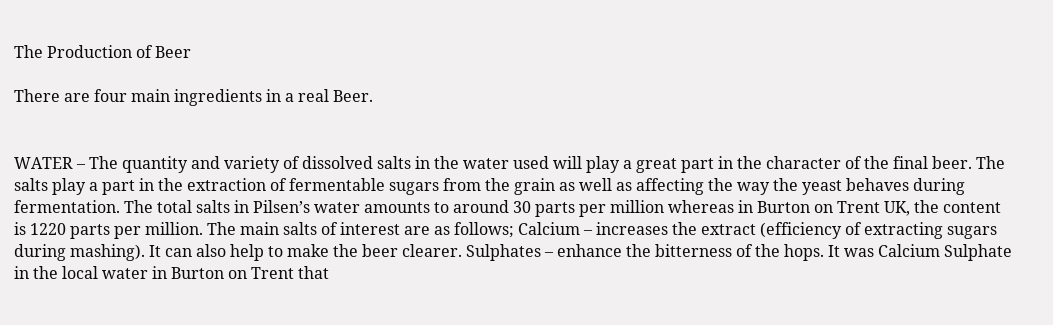The Production of Beer

There are four main ingredients in a real Beer.


WATER – The quantity and variety of dissolved salts in the water used will play a great part in the character of the final beer. The salts play a part in the extraction of fermentable sugars from the grain as well as affecting the way the yeast behaves during fermentation. The total salts in Pilsen’s water amounts to around 30 parts per million whereas in Burton on Trent UK, the content is 1220 parts per million. The main salts of interest are as follows; Calcium – increases the extract (efficiency of extracting sugars during mashing). It can also help to make the beer clearer. Sulphates – enhance the bitterness of the hops. It was Calcium Sulphate in the local water in Burton on Trent that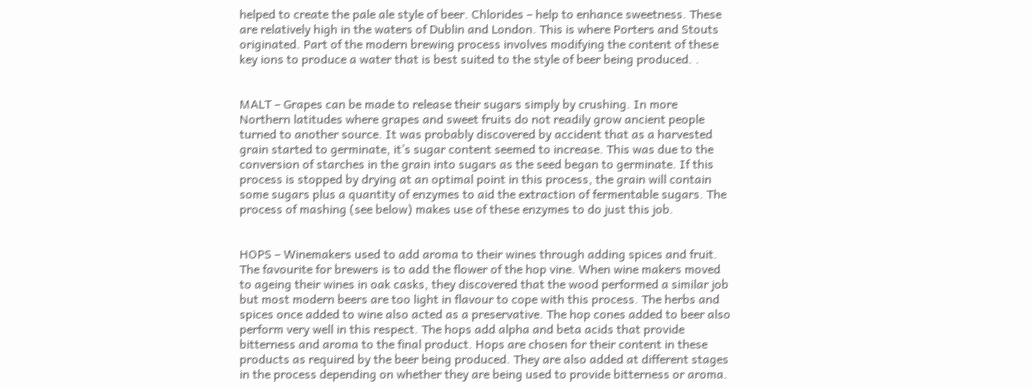helped to create the pale ale style of beer. Chlorides – help to enhance sweetness. These are relatively high in the waters of Dublin and London. This is where Porters and Stouts originated. Part of the modern brewing process involves modifying the content of these key ions to produce a water that is best suited to the style of beer being produced. .


MALT – Grapes can be made to release their sugars simply by crushing. In more Northern latitudes where grapes and sweet fruits do not readily grow ancient people turned to another source. It was probably discovered by accident that as a harvested grain started to germinate, it’s sugar content seemed to increase. This was due to the conversion of starches in the grain into sugars as the seed began to germinate. If this process is stopped by drying at an optimal point in this process, the grain will contain some sugars plus a quantity of enzymes to aid the extraction of fermentable sugars. The process of mashing (see below) makes use of these enzymes to do just this job.


HOPS – Winemakers used to add aroma to their wines through adding spices and fruit. The favourite for brewers is to add the flower of the hop vine. When wine makers moved to ageing their wines in oak casks, they discovered that the wood performed a similar job but most modern beers are too light in flavour to cope with this process. The herbs and spices once added to wine also acted as a preservative. The hop cones added to beer also perform very well in this respect. The hops add alpha and beta acids that provide bitterness and aroma to the final product. Hops are chosen for their content in these products as required by the beer being produced. They are also added at different stages in the process depending on whether they are being used to provide bitterness or aroma.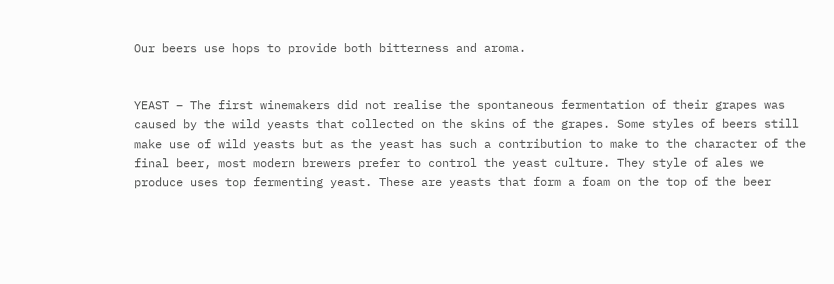Our beers use hops to provide both bitterness and aroma.


YEAST – The first winemakers did not realise the spontaneous fermentation of their grapes was caused by the wild yeasts that collected on the skins of the grapes. Some styles of beers still make use of wild yeasts but as the yeast has such a contribution to make to the character of the final beer, most modern brewers prefer to control the yeast culture. They style of ales we produce uses top fermenting yeast. These are yeasts that form a foam on the top of the beer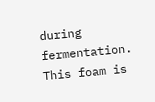during fermentation. This foam is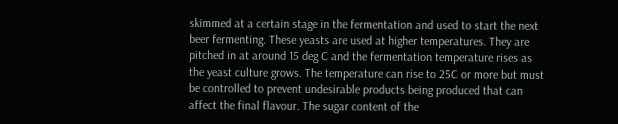skimmed at a certain stage in the fermentation and used to start the next beer fermenting. These yeasts are used at higher temperatures. They are pitched in at around 15 deg C and the fermentation temperature rises as the yeast culture grows. The temperature can rise to 25C or more but must be controlled to prevent undesirable products being produced that can affect the final flavour. The sugar content of the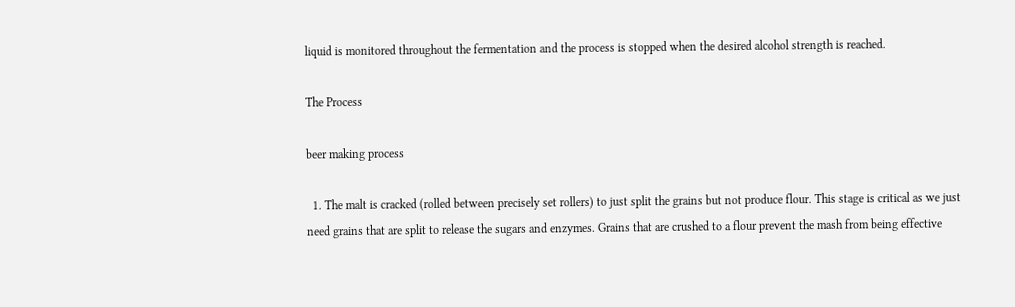liquid is monitored throughout the fermentation and the process is stopped when the desired alcohol strength is reached.

The Process

beer making process

  1. The malt is cracked (rolled between precisely set rollers) to just split the grains but not produce flour. This stage is critical as we just need grains that are split to release the sugars and enzymes. Grains that are crushed to a flour prevent the mash from being effective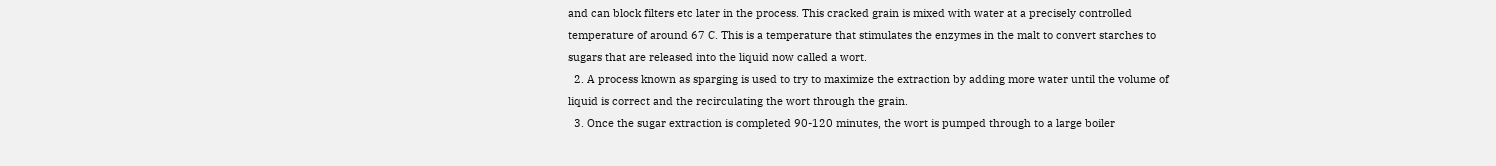and can block filters etc later in the process. This cracked grain is mixed with water at a precisely controlled temperature of around 67 C. This is a temperature that stimulates the enzymes in the malt to convert starches to sugars that are released into the liquid now called a wort.
  2. A process known as sparging is used to try to maximize the extraction by adding more water until the volume of liquid is correct and the recirculating the wort through the grain.
  3. Once the sugar extraction is completed 90-120 minutes, the wort is pumped through to a large boiler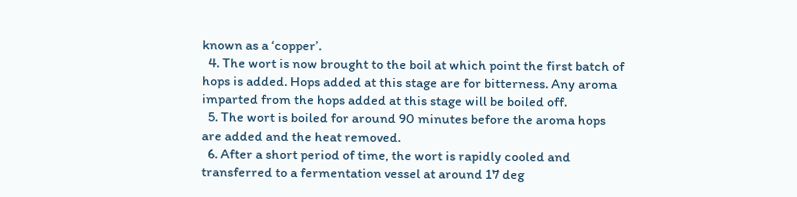known as a ‘copper’.
  4. The wort is now brought to the boil at which point the first batch of hops is added. Hops added at this stage are for bitterness. Any aroma imparted from the hops added at this stage will be boiled off.
  5. The wort is boiled for around 90 minutes before the aroma hops are added and the heat removed.
  6. After a short period of time, the wort is rapidly cooled and transferred to a fermentation vessel at around 17 deg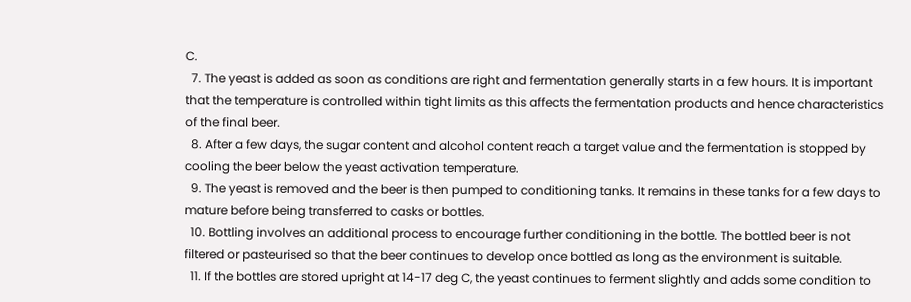C.
  7. The yeast is added as soon as conditions are right and fermentation generally starts in a few hours. It is important that the temperature is controlled within tight limits as this affects the fermentation products and hence characteristics of the final beer.
  8. After a few days, the sugar content and alcohol content reach a target value and the fermentation is stopped by cooling the beer below the yeast activation temperature.
  9. The yeast is removed and the beer is then pumped to conditioning tanks. It remains in these tanks for a few days to mature before being transferred to casks or bottles.
  10. Bottling involves an additional process to encourage further conditioning in the bottle. The bottled beer is not filtered or pasteurised so that the beer continues to develop once bottled as long as the environment is suitable.
  11. If the bottles are stored upright at 14-17 deg C, the yeast continues to ferment slightly and adds some condition to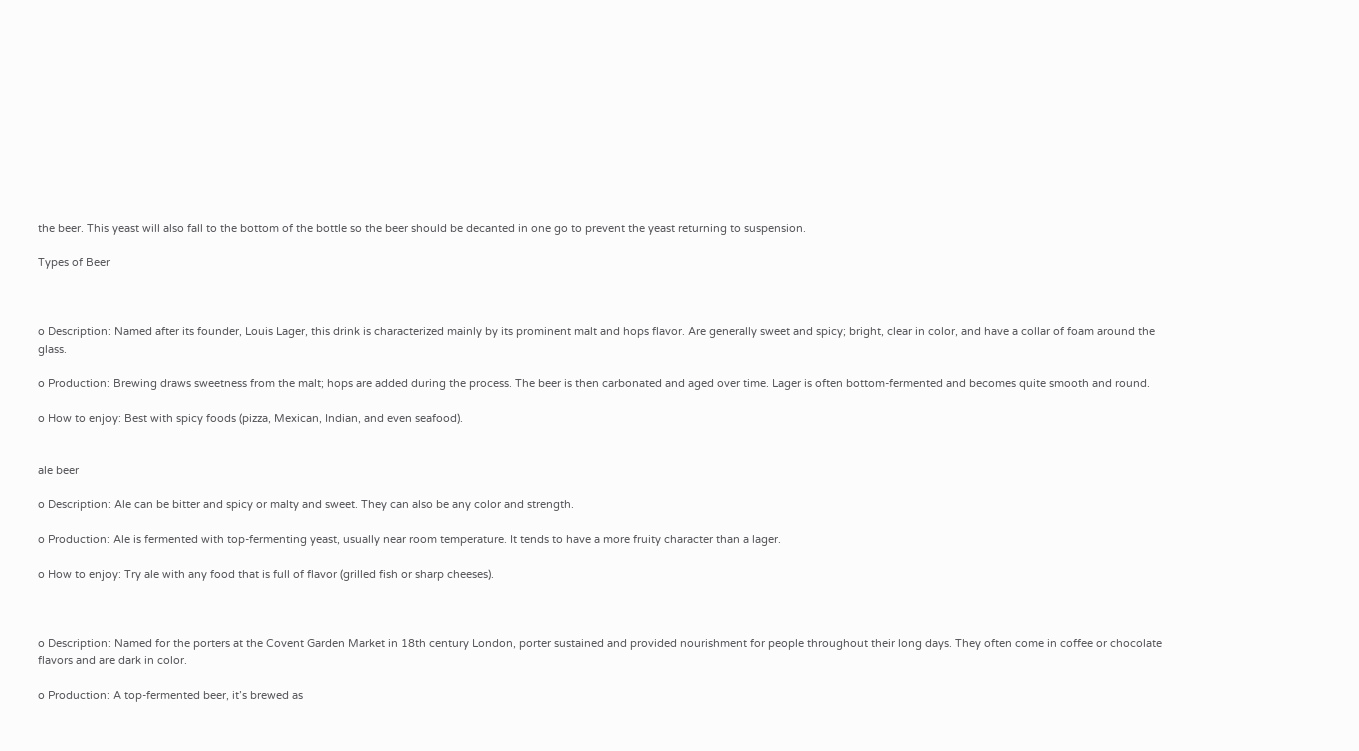the beer. This yeast will also fall to the bottom of the bottle so the beer should be decanted in one go to prevent the yeast returning to suspension.

Types of Beer



o Description: Named after its founder, Louis Lager, this drink is characterized mainly by its prominent malt and hops flavor. Are generally sweet and spicy; bright, clear in color, and have a collar of foam around the glass.

o Production: Brewing draws sweetness from the malt; hops are added during the process. The beer is then carbonated and aged over time. Lager is often bottom-fermented and becomes quite smooth and round.

o How to enjoy: Best with spicy foods (pizza, Mexican, Indian, and even seafood).


ale beer

o Description: Ale can be bitter and spicy or malty and sweet. They can also be any color and strength.

o Production: Ale is fermented with top-fermenting yeast, usually near room temperature. It tends to have a more fruity character than a lager.

o How to enjoy: Try ale with any food that is full of flavor (grilled fish or sharp cheeses).



o Description: Named for the porters at the Covent Garden Market in 18th century London, porter sustained and provided nourishment for people throughout their long days. They often come in coffee or chocolate flavors and are dark in color.

o Production: A top-fermented beer, it’s brewed as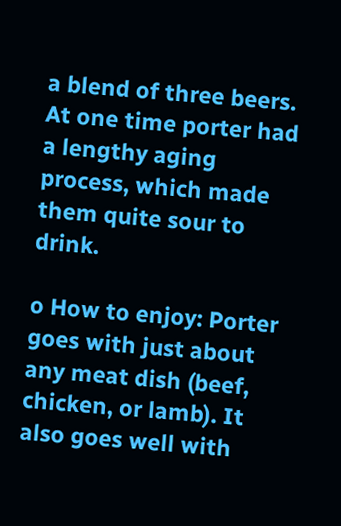a blend of three beers. At one time porter had a lengthy aging process, which made them quite sour to drink.

o How to enjoy: Porter goes with just about any meat dish (beef, chicken, or lamb). It also goes well with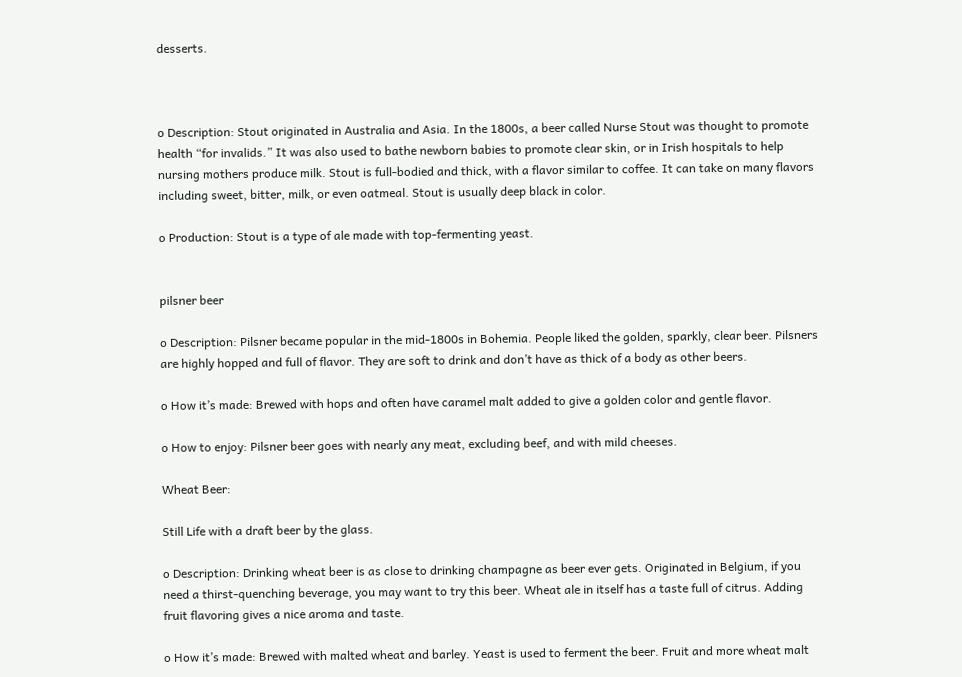desserts.



o Description: Stout originated in Australia and Asia. In the 1800s, a beer called Nurse Stout was thought to promote health “for invalids.” It was also used to bathe newborn babies to promote clear skin, or in Irish hospitals to help nursing mothers produce milk. Stout is full-bodied and thick, with a flavor similar to coffee. It can take on many flavors including sweet, bitter, milk, or even oatmeal. Stout is usually deep black in color.

o Production: Stout is a type of ale made with top-fermenting yeast.


pilsner beer

o Description: Pilsner became popular in the mid-1800s in Bohemia. People liked the golden, sparkly, clear beer. Pilsners are highly hopped and full of flavor. They are soft to drink and don’t have as thick of a body as other beers.

o How it’s made: Brewed with hops and often have caramel malt added to give a golden color and gentle flavor.

o How to enjoy: Pilsner beer goes with nearly any meat, excluding beef, and with mild cheeses.

Wheat Beer:

Still Life with a draft beer by the glass.

o Description: Drinking wheat beer is as close to drinking champagne as beer ever gets. Originated in Belgium, if you need a thirst-quenching beverage, you may want to try this beer. Wheat ale in itself has a taste full of citrus. Adding fruit flavoring gives a nice aroma and taste.

o How it’s made: Brewed with malted wheat and barley. Yeast is used to ferment the beer. Fruit and more wheat malt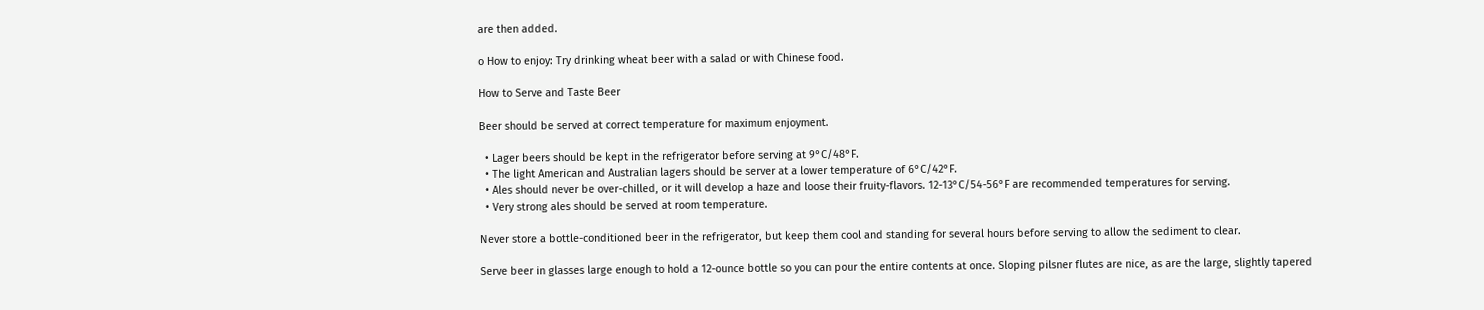are then added.

o How to enjoy: Try drinking wheat beer with a salad or with Chinese food.

How to Serve and Taste Beer

Beer should be served at correct temperature for maximum enjoyment.

  • Lager beers should be kept in the refrigerator before serving at 9°C/48°F.
  • The light American and Australian lagers should be server at a lower temperature of 6°C/42°F.
  • Ales should never be over-chilled, or it will develop a haze and loose their fruity-flavors. 12-13°C/54-56°F are recommended temperatures for serving.
  • Very strong ales should be served at room temperature.

Never store a bottle-conditioned beer in the refrigerator, but keep them cool and standing for several hours before serving to allow the sediment to clear.

Serve beer in glasses large enough to hold a 12-ounce bottle so you can pour the entire contents at once. Sloping pilsner flutes are nice, as are the large, slightly tapered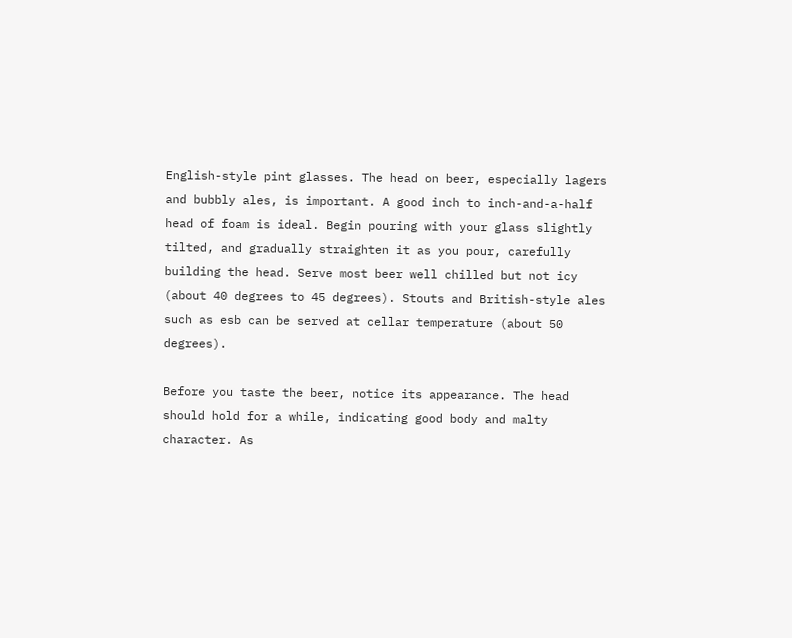English-style pint glasses. The head on beer, especially lagers and bubbly ales, is important. A good inch to inch-and-a-half head of foam is ideal. Begin pouring with your glass slightly tilted, and gradually straighten it as you pour, carefully building the head. Serve most beer well chilled but not icy (about 40 degrees to 45 degrees). Stouts and British-style ales such as esb can be served at cellar temperature (about 50 degrees).

Before you taste the beer, notice its appearance. The head should hold for a while, indicating good body and malty character. As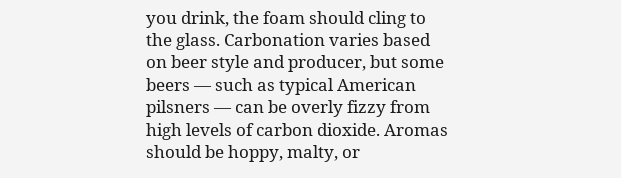you drink, the foam should cling to the glass. Carbonation varies based on beer style and producer, but some beers — such as typical American pilsners — can be overly fizzy from high levels of carbon dioxide. Aromas should be hoppy, malty, or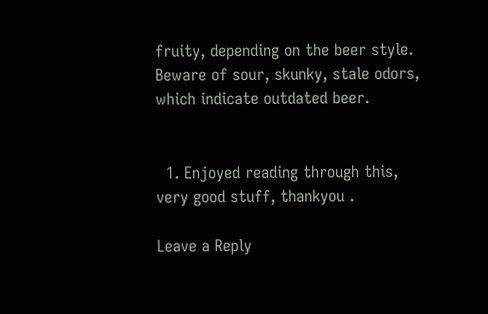fruity, depending on the beer style. Beware of sour, skunky, stale odors, which indicate outdated beer.


  1. Enjoyed reading through this, very good stuff, thankyou .

Leave a Reply